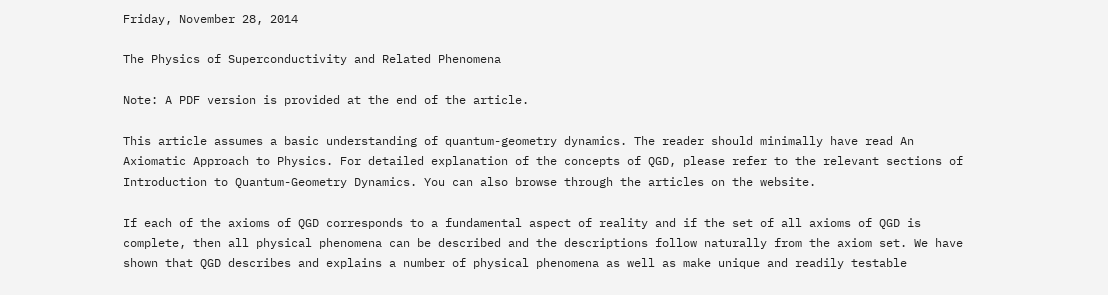Friday, November 28, 2014

The Physics of Superconductivity and Related Phenomena

Note: A PDF version is provided at the end of the article.

This article assumes a basic understanding of quantum-geometry dynamics. The reader should minimally have read An Axiomatic Approach to Physics. For detailed explanation of the concepts of QGD, please refer to the relevant sections of Introduction to Quantum-Geometry Dynamics. You can also browse through the articles on the website.

If each of the axioms of QGD corresponds to a fundamental aspect of reality and if the set of all axioms of QGD is complete, then all physical phenomena can be described and the descriptions follow naturally from the axiom set. We have shown that QGD describes and explains a number of physical phenomena as well as make unique and readily testable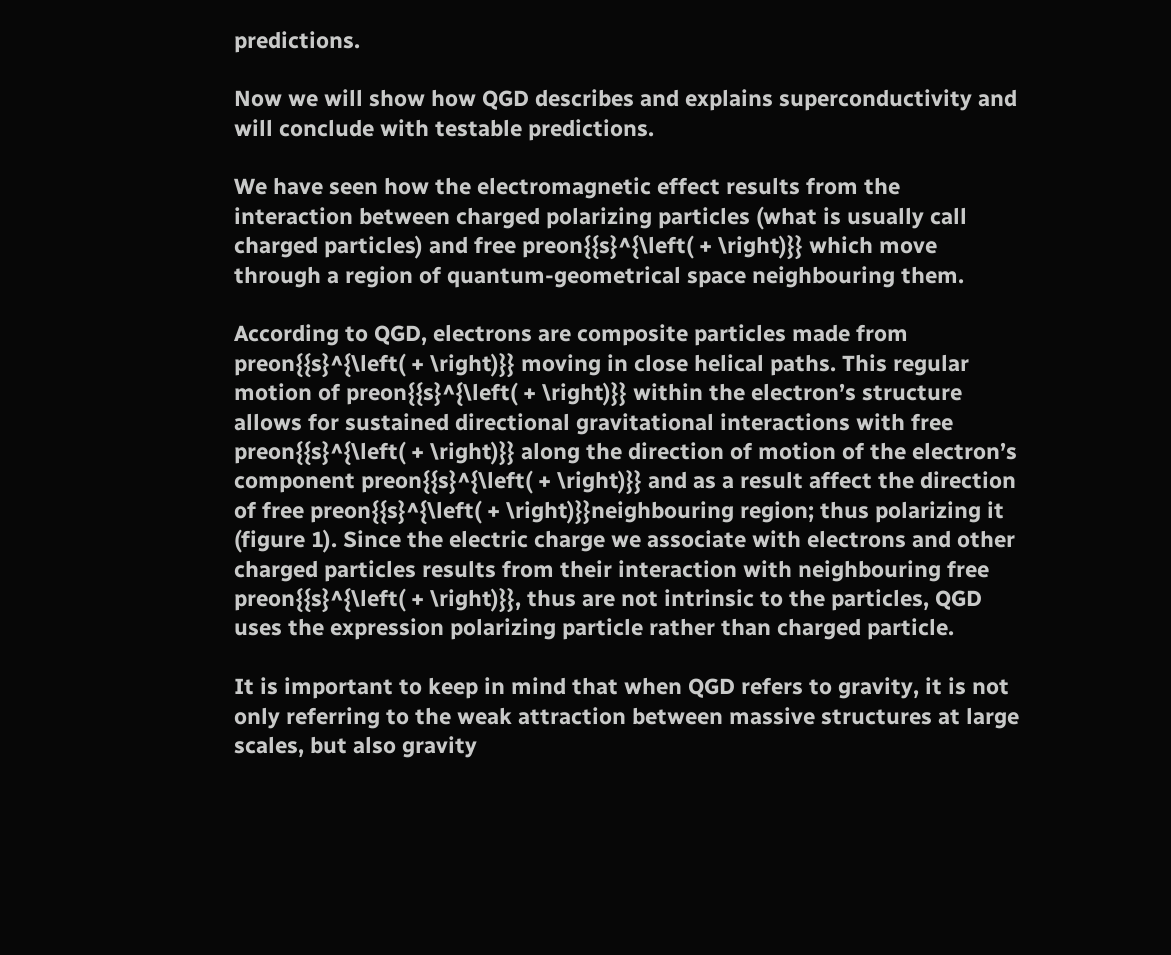predictions.

Now we will show how QGD describes and explains superconductivity and will conclude with testable predictions.

We have seen how the electromagnetic effect results from the interaction between charged polarizing particles (what is usually call charged particles) and free preon{{s}^{\left( + \right)}} which move through a region of quantum-geometrical space neighbouring them.

According to QGD, electrons are composite particles made from preon{{s}^{\left( + \right)}} moving in close helical paths. This regular motion of preon{{s}^{\left( + \right)}} within the electron’s structure allows for sustained directional gravitational interactions with free preon{{s}^{\left( + \right)}} along the direction of motion of the electron’s component preon{{s}^{\left( + \right)}} and as a result affect the direction of free preon{{s}^{\left( + \right)}}neighbouring region; thus polarizing it (figure 1). Since the electric charge we associate with electrons and other charged particles results from their interaction with neighbouring free preon{{s}^{\left( + \right)}}, thus are not intrinsic to the particles, QGD uses the expression polarizing particle rather than charged particle.

It is important to keep in mind that when QGD refers to gravity, it is not only referring to the weak attraction between massive structures at large scales, but also gravity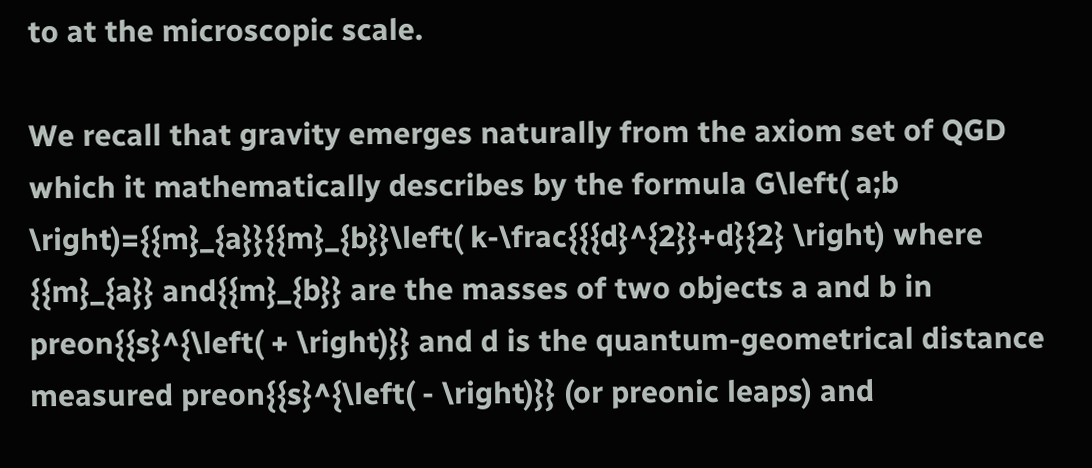to at the microscopic scale.

We recall that gravity emerges naturally from the axiom set of QGD which it mathematically describes by the formula G\left( a;b \right)={{m}_{a}}{{m}_{b}}\left( k-\frac{{{d}^{2}}+d}{2} \right) where {{m}_{a}} and{{m}_{b}} are the masses of two objects a and b in preon{{s}^{\left( + \right)}} and d is the quantum-geometrical distance measured preon{{s}^{\left( - \right)}} (or preonic leaps) and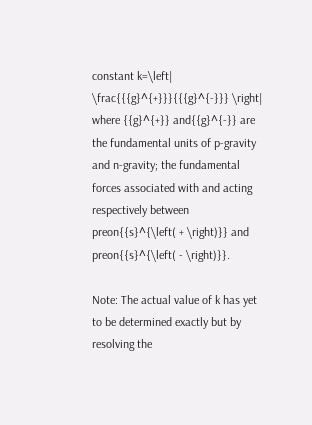constant k=\left| \frac{{{g}^{+}}}{{{g}^{-}}} \right| where {{g}^{+}} and{{g}^{-}} are the fundamental units of p-gravity and n-gravity; the fundamental forces associated with and acting respectively between preon{{s}^{\left( + \right)}} and preon{{s}^{\left( - \right)}}.

Note: The actual value of k has yet to be determined exactly but by resolving the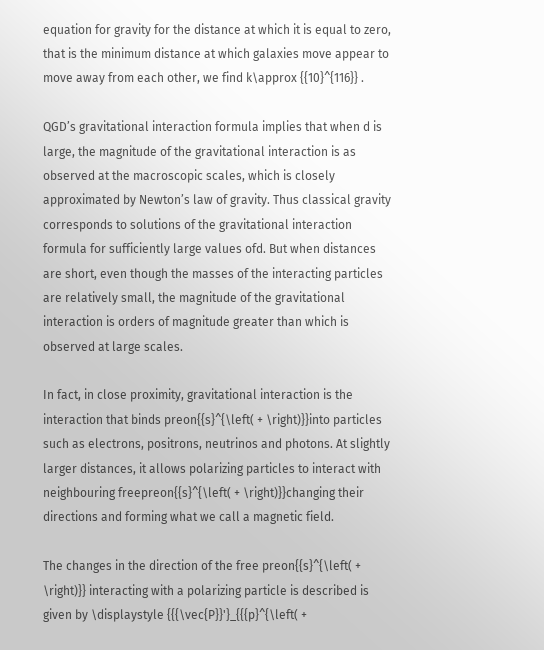equation for gravity for the distance at which it is equal to zero, that is the minimum distance at which galaxies move appear to move away from each other, we find k\approx {{10}^{116}} .

QGD’s gravitational interaction formula implies that when d is large, the magnitude of the gravitational interaction is as observed at the macroscopic scales, which is closely approximated by Newton’s law of gravity. Thus classical gravity corresponds to solutions of the gravitational interaction formula for sufficiently large values ofd. But when distances are short, even though the masses of the interacting particles are relatively small, the magnitude of the gravitational interaction is orders of magnitude greater than which is observed at large scales.

In fact, in close proximity, gravitational interaction is the interaction that binds preon{{s}^{\left( + \right)}}into particles such as electrons, positrons, neutrinos and photons. At slightly larger distances, it allows polarizing particles to interact with neighbouring freepreon{{s}^{\left( + \right)}}changing their directions and forming what we call a magnetic field.

The changes in the direction of the free preon{{s}^{\left( + \right)}} interacting with a polarizing particle is described is given by \displaystyle {{{\vec{P}}'}_{{{p}^{\left( +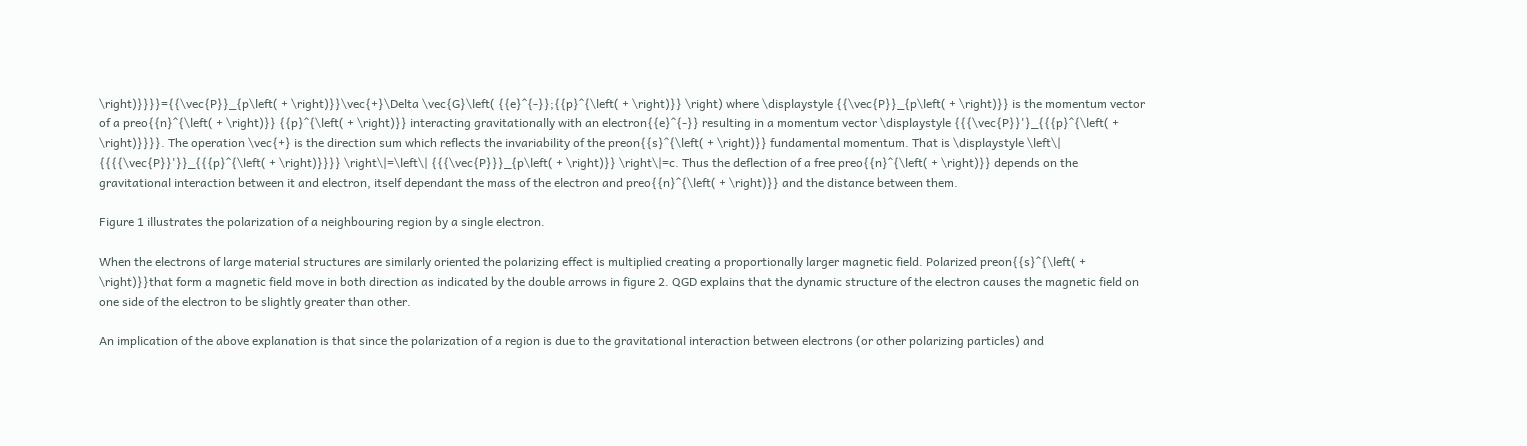\right)}}}}={{\vec{P}}_{p\left( + \right)}}\vec{+}\Delta \vec{G}\left( {{e}^{-}};{{p}^{\left( + \right)}} \right) where \displaystyle {{\vec{P}}_{p\left( + \right)}} is the momentum vector of a preo{{n}^{\left( + \right)}} {{p}^{\left( + \right)}} interacting gravitationally with an electron{{e}^{-}} resulting in a momentum vector \displaystyle {{{\vec{P}}'}_{{{p}^{\left( + \right)}}}}. The operation \vec{+} is the direction sum which reflects the invariability of the preon{{s}^{\left( + \right)}} fundamental momentum. That is \displaystyle \left\| {{{{\vec{P}}'}}_{{{p}^{\left( + \right)}}}} \right\|=\left\| {{{\vec{P}}}_{p\left( + \right)}} \right\|=c. Thus the deflection of a free preo{{n}^{\left( + \right)}} depends on the gravitational interaction between it and electron, itself dependant the mass of the electron and preo{{n}^{\left( + \right)}} and the distance between them.

Figure 1 illustrates the polarization of a neighbouring region by a single electron.

When the electrons of large material structures are similarly oriented the polarizing effect is multiplied creating a proportionally larger magnetic field. Polarized preon{{s}^{\left( + \right)}}that form a magnetic field move in both direction as indicated by the double arrows in figure 2. QGD explains that the dynamic structure of the electron causes the magnetic field on one side of the electron to be slightly greater than other.

An implication of the above explanation is that since the polarization of a region is due to the gravitational interaction between electrons (or other polarizing particles) and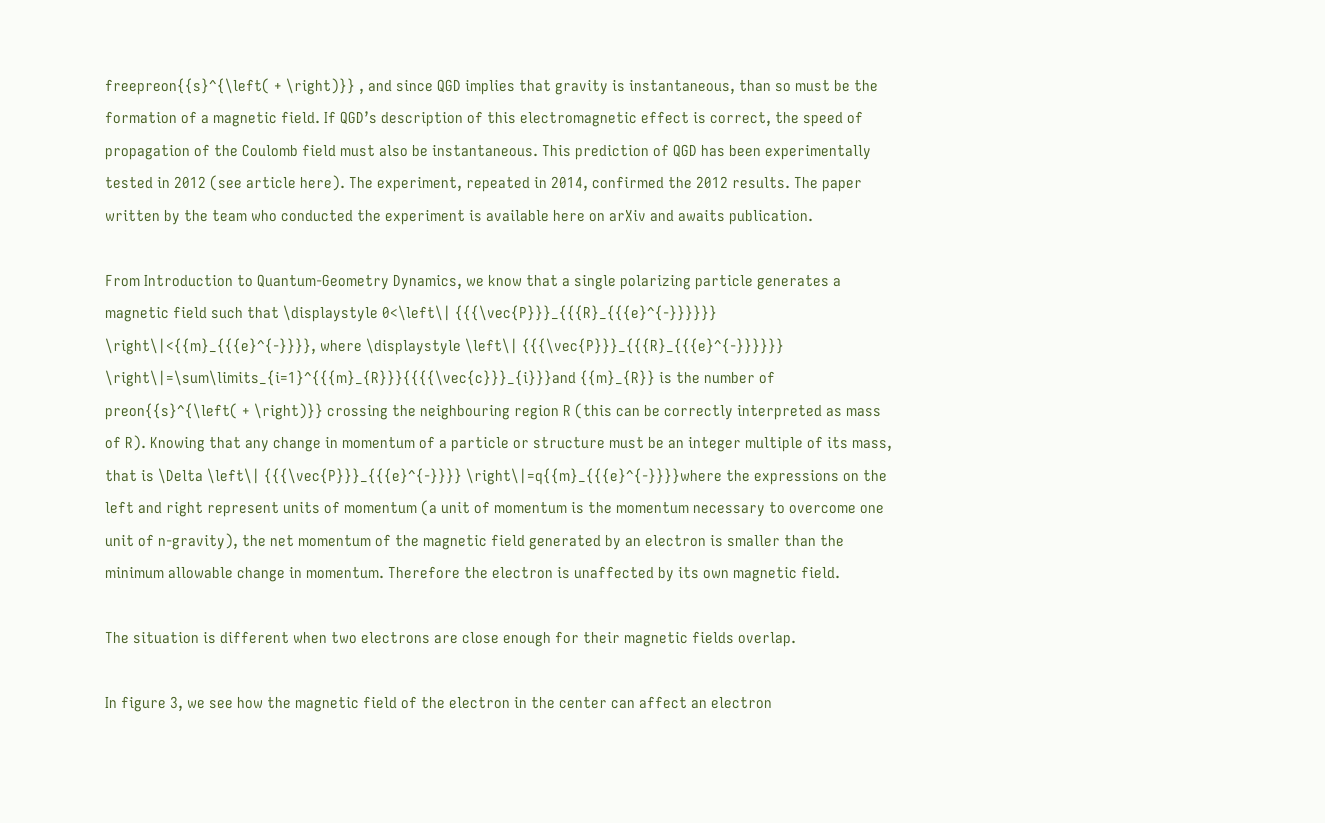freepreon{{s}^{\left( + \right)}} , and since QGD implies that gravity is instantaneous, than so must be the formation of a magnetic field. If QGD’s description of this electromagnetic effect is correct, the speed of propagation of the Coulomb field must also be instantaneous. This prediction of QGD has been experimentally tested in 2012 (see article here). The experiment, repeated in 2014, confirmed the 2012 results. The paper written by the team who conducted the experiment is available here on arXiv and awaits publication.

From Introduction to Quantum-Geometry Dynamics, we know that a single polarizing particle generates a magnetic field such that \displaystyle 0<\left\| {{{\vec{P}}}_{{{R}_{{{e}^{-}}}}}} \right\|<{{m}_{{{e}^{-}}}}, where \displaystyle \left\| {{{\vec{P}}}_{{{R}_{{{e}^{-}}}}}} \right\|=\sum\limits_{i=1}^{{{m}_{R}}}{{{{\vec{c}}}_{i}}}and {{m}_{R}} is the number of preon{{s}^{\left( + \right)}} crossing the neighbouring region R (this can be correctly interpreted as mass of R). Knowing that any change in momentum of a particle or structure must be an integer multiple of its mass, that is \Delta \left\| {{{\vec{P}}}_{{{e}^{-}}}} \right\|=q{{m}_{{{e}^{-}}}}where the expressions on the left and right represent units of momentum (a unit of momentum is the momentum necessary to overcome one unit of n-gravity), the net momentum of the magnetic field generated by an electron is smaller than the minimum allowable change in momentum. Therefore the electron is unaffected by its own magnetic field.

The situation is different when two electrons are close enough for their magnetic fields overlap.

In figure 3, we see how the magnetic field of the electron in the center can affect an electron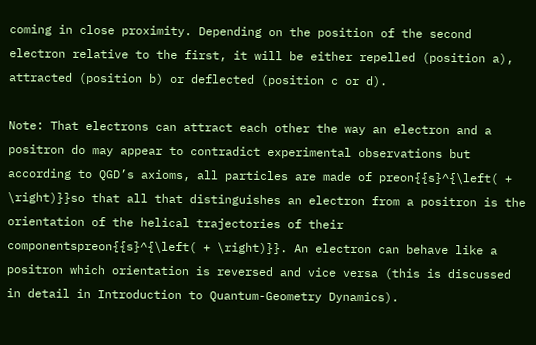coming in close proximity. Depending on the position of the second electron relative to the first, it will be either repelled (position a), attracted (position b) or deflected (position c or d).

Note: That electrons can attract each other the way an electron and a positron do may appear to contradict experimental observations but according to QGD’s axioms, all particles are made of preon{{s}^{\left( + \right)}}so that all that distinguishes an electron from a positron is the orientation of the helical trajectories of their componentspreon{{s}^{\left( + \right)}}. An electron can behave like a positron which orientation is reversed and vice versa (this is discussed in detail in Introduction to Quantum-Geometry Dynamics).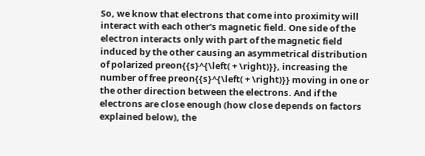So, we know that electrons that come into proximity will interact with each other’s magnetic field. One side of the electron interacts only with part of the magnetic field induced by the other causing an asymmetrical distribution of polarized preon{{s}^{\left( + \right)}}, increasing the number of free preon{{s}^{\left( + \right)}} moving in one or the other direction between the electrons. And if the electrons are close enough (how close depends on factors explained below), the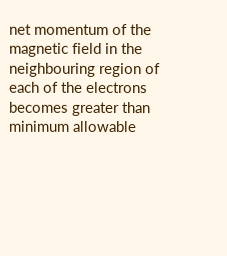net momentum of the magnetic field in the neighbouring region of each of the electrons becomes greater than minimum allowable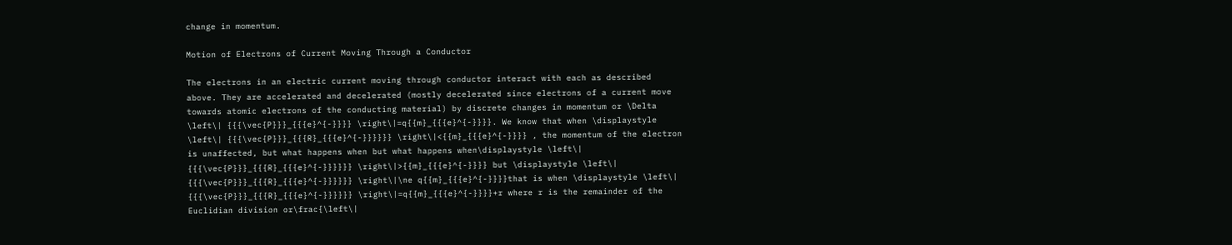change in momentum.

Motion of Electrons of Current Moving Through a Conductor

The electrons in an electric current moving through conductor interact with each as described above. They are accelerated and decelerated (mostly decelerated since electrons of a current move towards atomic electrons of the conducting material) by discrete changes in momentum or \Delta \left\| {{{\vec{P}}}_{{{e}^{-}}}} \right\|=q{{m}_{{{e}^{-}}}}. We know that when \displaystyle \left\| {{{\vec{P}}}_{{{R}_{{{e}^{-}}}}}} \right\|<{{m}_{{{e}^{-}}}} , the momentum of the electron is unaffected, but what happens when but what happens when\displaystyle \left\| {{{\vec{P}}}_{{{R}_{{{e}^{-}}}}}} \right\|>{{m}_{{{e}^{-}}}} but \displaystyle \left\| {{{\vec{P}}}_{{{R}_{{{e}^{-}}}}}} \right\|\ne q{{m}_{{{e}^{-}}}}that is when \displaystyle \left\| {{{\vec{P}}}_{{{R}_{{{e}^{-}}}}}} \right\|=q{{m}_{{{e}^{-}}}}+r where r is the remainder of the Euclidian division or\frac{\left\|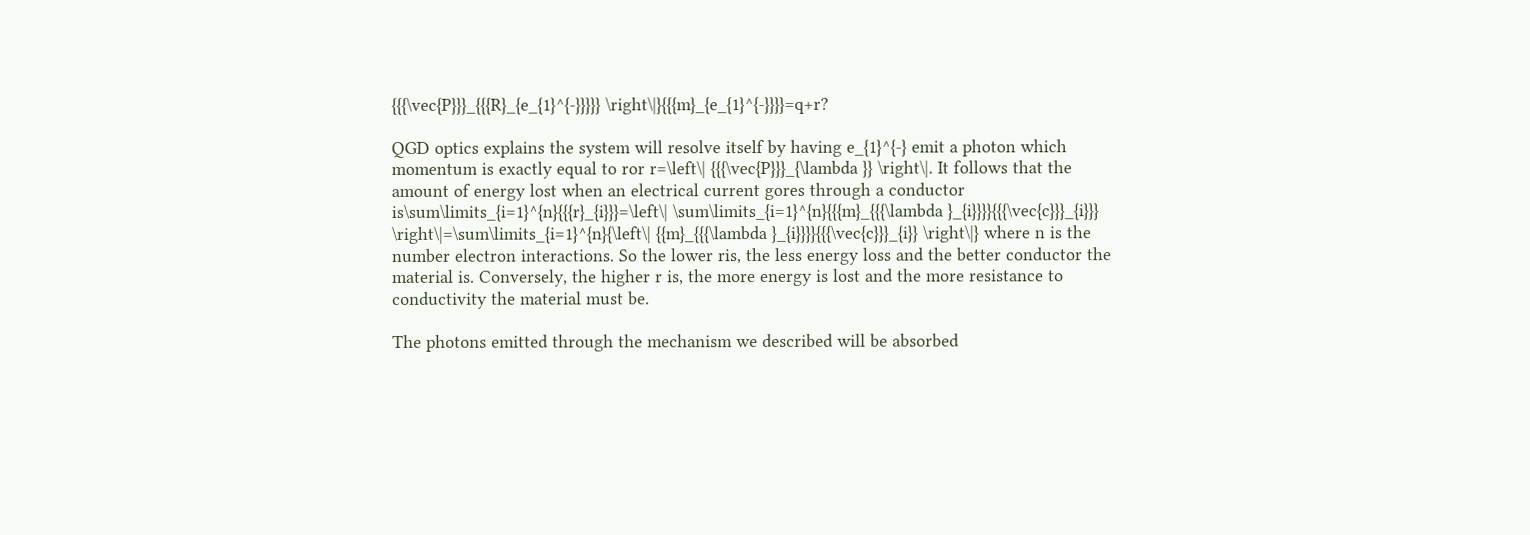{{{\vec{P}}}_{{{R}_{e_{1}^{-}}}}} \right\|}{{{m}_{e_{1}^{-}}}}=q+r?

QGD optics explains the system will resolve itself by having e_{1}^{-} emit a photon which momentum is exactly equal to ror r=\left\| {{{\vec{P}}}_{\lambda }} \right\|. It follows that the amount of energy lost when an electrical current gores through a conductor is\sum\limits_{i=1}^{n}{{{r}_{i}}}=\left\| \sum\limits_{i=1}^{n}{{{m}_{{{\lambda }_{i}}}}{{{\vec{c}}}_{i}}} \right\|=\sum\limits_{i=1}^{n}{\left\| {{m}_{{{\lambda }_{i}}}}{{{\vec{c}}}_{i}} \right\|} where n is the number electron interactions. So the lower ris, the less energy loss and the better conductor the material is. Conversely, the higher r is, the more energy is lost and the more resistance to conductivity the material must be.

The photons emitted through the mechanism we described will be absorbed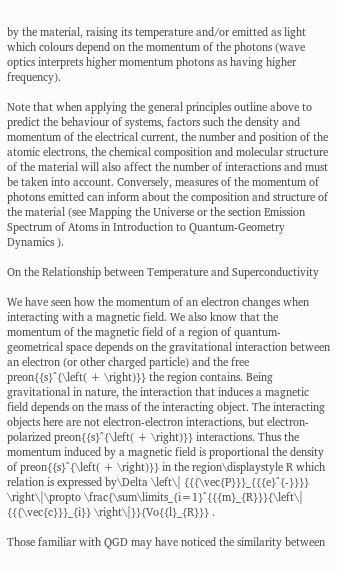by the material, raising its temperature and/or emitted as light which colours depend on the momentum of the photons (wave optics interprets higher momentum photons as having higher frequency).

Note that when applying the general principles outline above to predict the behaviour of systems, factors such the density and momentum of the electrical current, the number and position of the atomic electrons, the chemical composition and molecular structure of the material will also affect the number of interactions and must be taken into account. Conversely, measures of the momentum of photons emitted can inform about the composition and structure of the material (see Mapping the Universe or the section Emission Spectrum of Atoms in Introduction to Quantum-Geometry Dynamics ).

On the Relationship between Temperature and Superconductivity

We have seen how the momentum of an electron changes when interacting with a magnetic field. We also know that the momentum of the magnetic field of a region of quantum-geometrical space depends on the gravitational interaction between an electron (or other charged particle) and the free preon{{s}^{\left( + \right)}} the region contains. Being gravitational in nature, the interaction that induces a magnetic field depends on the mass of the interacting object. The interacting objects here are not electron-electron interactions, but electron-polarized preon{{s}^{\left( + \right)}} interactions. Thus the momentum induced by a magnetic field is proportional the density of preon{{s}^{\left( + \right)}} in the region\displaystyle R which relation is expressed by\Delta \left\| {{{\vec{P}}}_{{{e}^{-}}}} \right\|\propto \frac{\sum\limits_{i=1}^{{{m}_{R}}}{\left\| {{{\vec{c}}}_{i}} \right\|}}{Vo{{l}_{R}}} .

Those familiar with QGD may have noticed the similarity between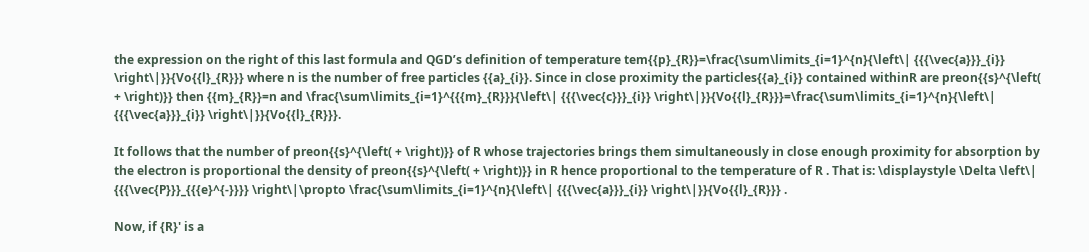the expression on the right of this last formula and QGD’s definition of temperature tem{{p}_{R}}=\frac{\sum\limits_{i=1}^{n}{\left\| {{{\vec{a}}}_{i}} \right\|}}{Vo{{l}_{R}}} where n is the number of free particles {{a}_{i}}. Since in close proximity the particles{{a}_{i}} contained withinR are preon{{s}^{\left( + \right)}} then {{m}_{R}}=n and \frac{\sum\limits_{i=1}^{{{m}_{R}}}{\left\| {{{\vec{c}}}_{i}} \right\|}}{Vo{{l}_{R}}}=\frac{\sum\limits_{i=1}^{n}{\left\| {{{\vec{a}}}_{i}} \right\|}}{Vo{{l}_{R}}}.

It follows that the number of preon{{s}^{\left( + \right)}} of R whose trajectories brings them simultaneously in close enough proximity for absorption by the electron is proportional the density of preon{{s}^{\left( + \right)}} in R hence proportional to the temperature of R . That is: \displaystyle \Delta \left\| {{{\vec{P}}}_{{{e}^{-}}}} \right\|\propto \frac{\sum\limits_{i=1}^{n}{\left\| {{{\vec{a}}}_{i}} \right\|}}{Vo{{l}_{R}}} .

Now, if {R}' is a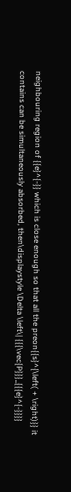neighbouring region of {{e}^{-}} which is close enough so that all the preon{{s}^{\left( + \right)}} it contains can be simultaneously absorbed, then\displaystyle \Delta \left\| {{{\vec{P}}}_{{{e}^{-}}}}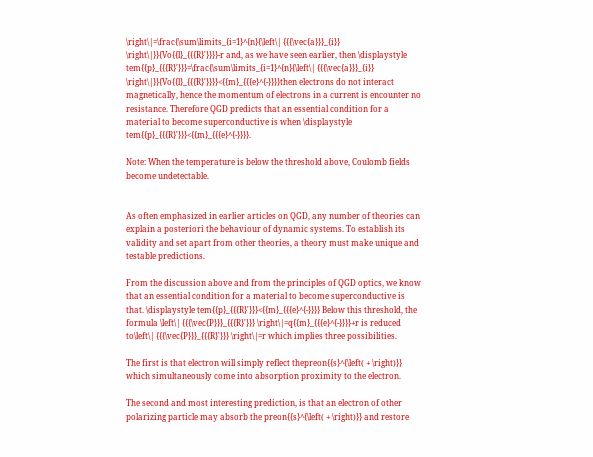\right\|=\frac{\sum\limits_{i=1}^{n}{\left\| {{{\vec{a}}}_{i}} \right\|}}{Vo{{l}_{{{R}'}}}}-r and, as we have seen earlier, then \displaystyle tem{{p}_{{{R}'}}}=\frac{\sum\limits_{i=1}^{n}{\left\| {{{\vec{a}}}_{i}} \right\|}}{Vo{{l}_{{{R}'}}}}<{{m}_{{{e}^{-}}}}then electrons do not interact magnetically, hence the momentum of electrons in a current is encounter no resistance. Therefore QGD predicts that an essential condition for a material to become superconductive is when \displaystyle tem{{p}_{{{R}'}}}<{{m}_{{{e}^{-}}}}.

Note: When the temperature is below the threshold above, Coulomb fields become undetectable.


As often emphasized in earlier articles on QGD, any number of theories can explain a posteriori the behaviour of dynamic systems. To establish its validity and set apart from other theories, a theory must make unique and testable predictions.

From the discussion above and from the principles of QGD optics, we know that an essential condition for a material to become superconductive is that. \displaystyle tem{{p}_{{{R}'}}}<{{m}_{{{e}^{-}}}} Below this threshold, the formula \left\| {{{\vec{P}}}_{{{R}'}}} \right\|=q{{m}_{{{e}^{-}}}}+r is reduced to\left\| {{{\vec{P}}}_{{{R}'}}} \right\|=r which implies three possibilities.

The first is that electron will simply reflect thepreon{{s}^{\left( + \right)}} which simultaneously come into absorption proximity to the electron.

The second and most interesting prediction, is that an electron of other polarizing particle may absorb the preon{{s}^{\left( + \right)}} and restore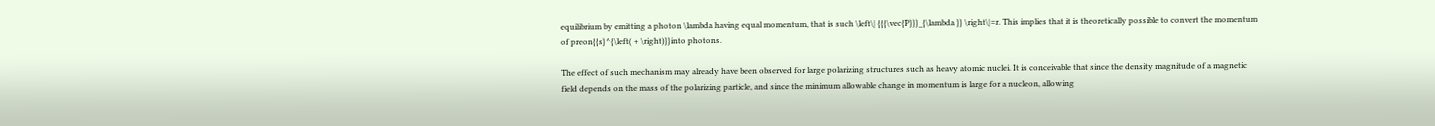equilibrium by emitting a photon \lambda having equal momentum, that is such \left\| {{{\vec{P}}}_{\lambda }} \right\|=r. This implies that it is theoretically possible to convert the momentum of preon{{s}^{\left( + \right)}}into photons.

The effect of such mechanism may already have been observed for large polarizing structures such as heavy atomic nuclei. It is conceivable that since the density magnitude of a magnetic field depends on the mass of the polarizing particle, and since the minimum allowable change in momentum is large for a nucleon, allowing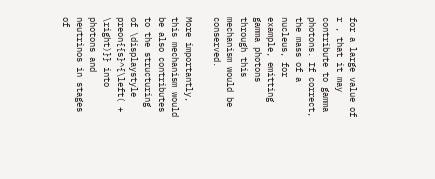for a large value of r , that it may contribute to gamma photons. If correct, the mass of a nucleus, for example, emitting gamma photons through this mechanism would be conserved.

More importantly, this mechanism would be also contributes to the structuring of \displaystyle preon{{s}^{\left( + \right)}} into photons and neutrinos in stages of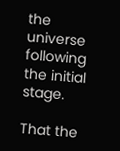the universe following the initial stage.

That the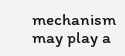mechanism may play a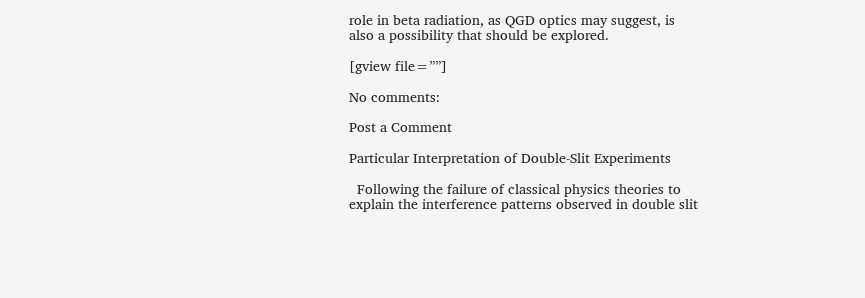role in beta radiation, as QGD optics may suggest, is also a possibility that should be explored.

[gview file=””]

No comments:

Post a Comment

Particular Interpretation of Double-Slit Experiments

  Following the failure of classical physics theories to explain the interference patterns observed in double slit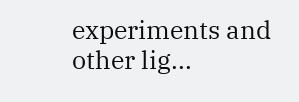experiments and other lig...